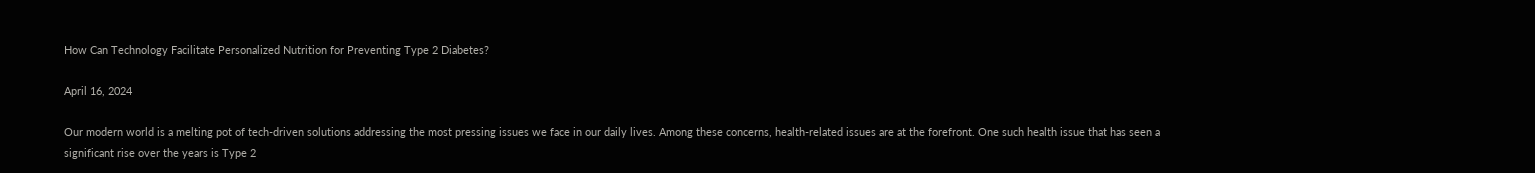How Can Technology Facilitate Personalized Nutrition for Preventing Type 2 Diabetes?

April 16, 2024

Our modern world is a melting pot of tech-driven solutions addressing the most pressing issues we face in our daily lives. Among these concerns, health-related issues are at the forefront. One such health issue that has seen a significant rise over the years is Type 2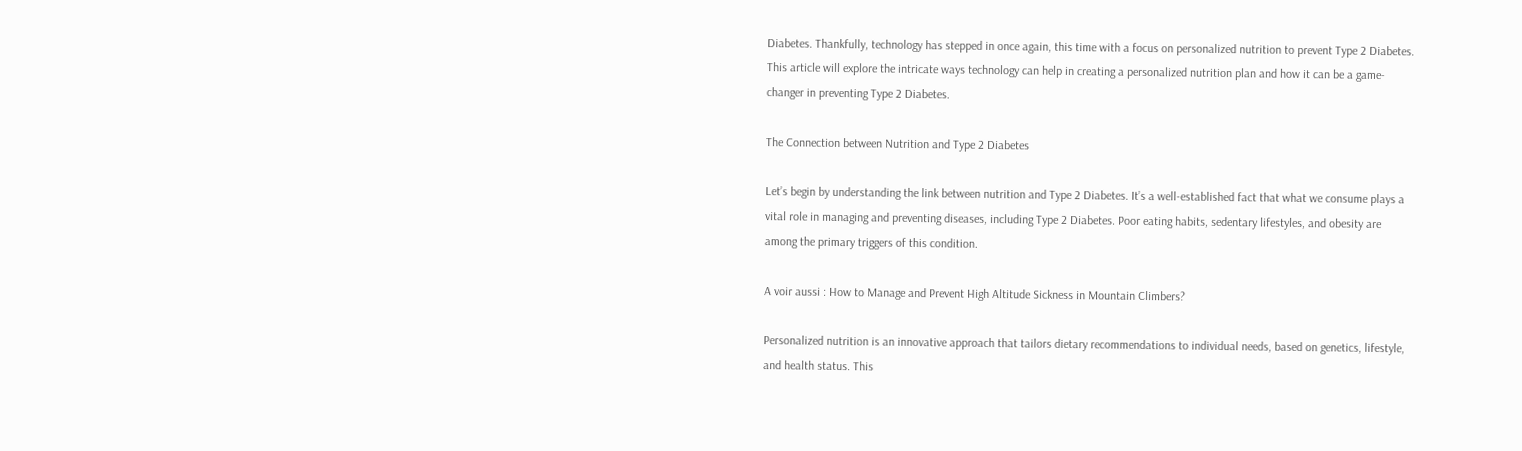Diabetes. Thankfully, technology has stepped in once again, this time with a focus on personalized nutrition to prevent Type 2 Diabetes. This article will explore the intricate ways technology can help in creating a personalized nutrition plan and how it can be a game-changer in preventing Type 2 Diabetes.

The Connection between Nutrition and Type 2 Diabetes

Let’s begin by understanding the link between nutrition and Type 2 Diabetes. It’s a well-established fact that what we consume plays a vital role in managing and preventing diseases, including Type 2 Diabetes. Poor eating habits, sedentary lifestyles, and obesity are among the primary triggers of this condition.

A voir aussi : How to Manage and Prevent High Altitude Sickness in Mountain Climbers?

Personalized nutrition is an innovative approach that tailors dietary recommendations to individual needs, based on genetics, lifestyle, and health status. This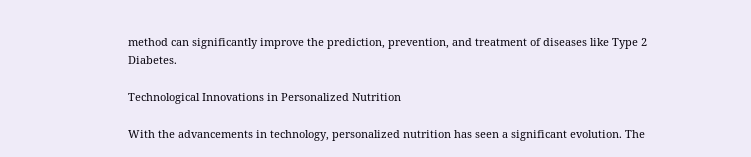method can significantly improve the prediction, prevention, and treatment of diseases like Type 2 Diabetes.

Technological Innovations in Personalized Nutrition

With the advancements in technology, personalized nutrition has seen a significant evolution. The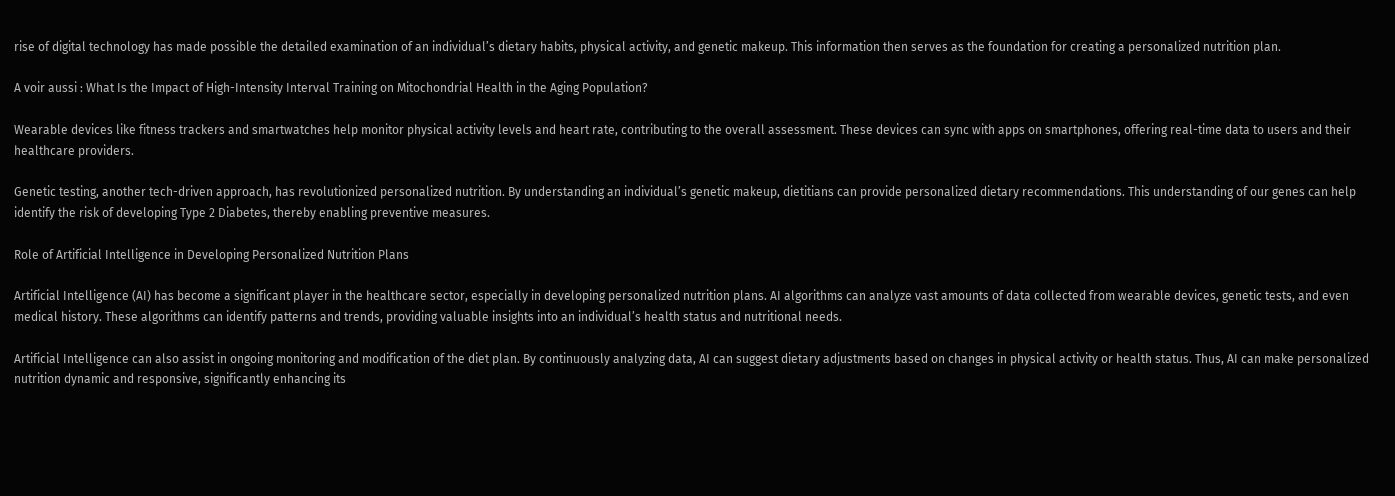rise of digital technology has made possible the detailed examination of an individual’s dietary habits, physical activity, and genetic makeup. This information then serves as the foundation for creating a personalized nutrition plan.

A voir aussi : What Is the Impact of High-Intensity Interval Training on Mitochondrial Health in the Aging Population?

Wearable devices like fitness trackers and smartwatches help monitor physical activity levels and heart rate, contributing to the overall assessment. These devices can sync with apps on smartphones, offering real-time data to users and their healthcare providers.

Genetic testing, another tech-driven approach, has revolutionized personalized nutrition. By understanding an individual’s genetic makeup, dietitians can provide personalized dietary recommendations. This understanding of our genes can help identify the risk of developing Type 2 Diabetes, thereby enabling preventive measures.

Role of Artificial Intelligence in Developing Personalized Nutrition Plans

Artificial Intelligence (AI) has become a significant player in the healthcare sector, especially in developing personalized nutrition plans. AI algorithms can analyze vast amounts of data collected from wearable devices, genetic tests, and even medical history. These algorithms can identify patterns and trends, providing valuable insights into an individual’s health status and nutritional needs.

Artificial Intelligence can also assist in ongoing monitoring and modification of the diet plan. By continuously analyzing data, AI can suggest dietary adjustments based on changes in physical activity or health status. Thus, AI can make personalized nutrition dynamic and responsive, significantly enhancing its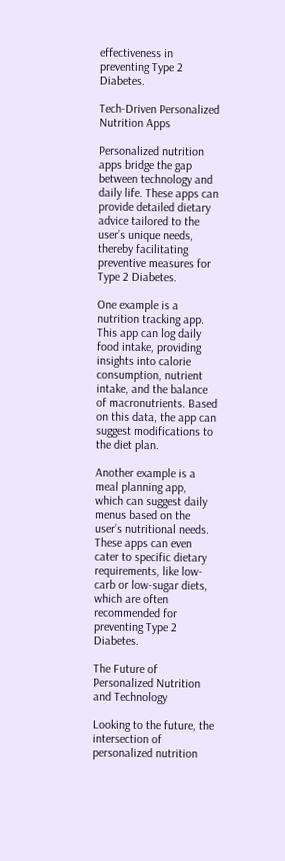effectiveness in preventing Type 2 Diabetes.

Tech-Driven Personalized Nutrition Apps

Personalized nutrition apps bridge the gap between technology and daily life. These apps can provide detailed dietary advice tailored to the user’s unique needs, thereby facilitating preventive measures for Type 2 Diabetes.

One example is a nutrition tracking app. This app can log daily food intake, providing insights into calorie consumption, nutrient intake, and the balance of macronutrients. Based on this data, the app can suggest modifications to the diet plan.

Another example is a meal planning app, which can suggest daily menus based on the user’s nutritional needs. These apps can even cater to specific dietary requirements, like low-carb or low-sugar diets, which are often recommended for preventing Type 2 Diabetes.

The Future of Personalized Nutrition and Technology

Looking to the future, the intersection of personalized nutrition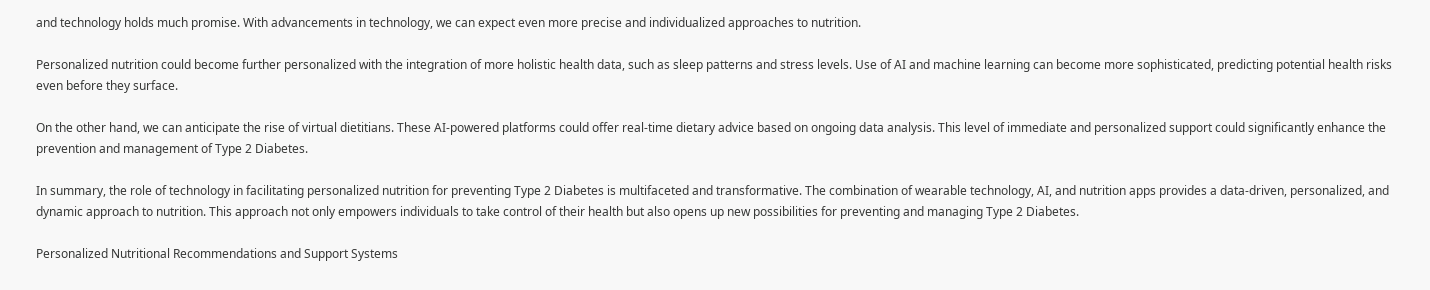and technology holds much promise. With advancements in technology, we can expect even more precise and individualized approaches to nutrition.

Personalized nutrition could become further personalized with the integration of more holistic health data, such as sleep patterns and stress levels. Use of AI and machine learning can become more sophisticated, predicting potential health risks even before they surface.

On the other hand, we can anticipate the rise of virtual dietitians. These AI-powered platforms could offer real-time dietary advice based on ongoing data analysis. This level of immediate and personalized support could significantly enhance the prevention and management of Type 2 Diabetes.

In summary, the role of technology in facilitating personalized nutrition for preventing Type 2 Diabetes is multifaceted and transformative. The combination of wearable technology, AI, and nutrition apps provides a data-driven, personalized, and dynamic approach to nutrition. This approach not only empowers individuals to take control of their health but also opens up new possibilities for preventing and managing Type 2 Diabetes.

Personalized Nutritional Recommendations and Support Systems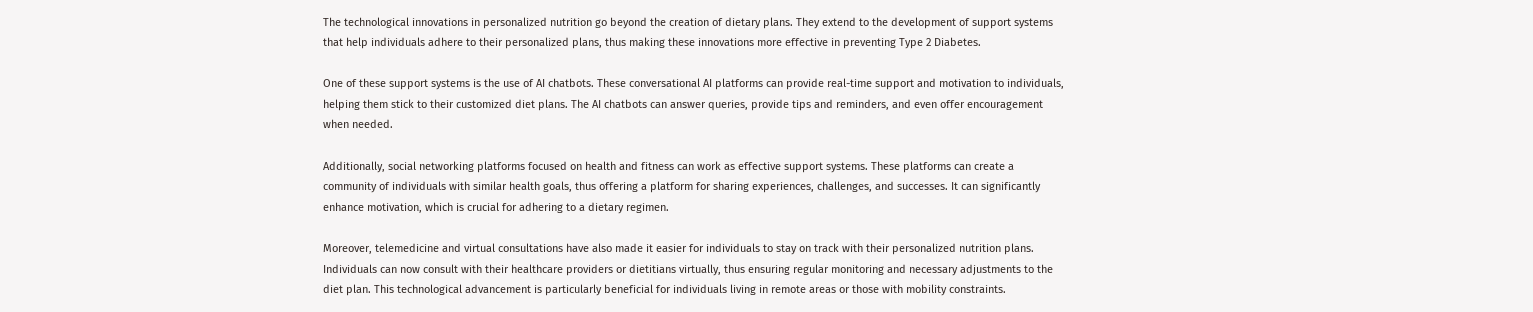The technological innovations in personalized nutrition go beyond the creation of dietary plans. They extend to the development of support systems that help individuals adhere to their personalized plans, thus making these innovations more effective in preventing Type 2 Diabetes.

One of these support systems is the use of AI chatbots. These conversational AI platforms can provide real-time support and motivation to individuals, helping them stick to their customized diet plans. The AI chatbots can answer queries, provide tips and reminders, and even offer encouragement when needed.

Additionally, social networking platforms focused on health and fitness can work as effective support systems. These platforms can create a community of individuals with similar health goals, thus offering a platform for sharing experiences, challenges, and successes. It can significantly enhance motivation, which is crucial for adhering to a dietary regimen.

Moreover, telemedicine and virtual consultations have also made it easier for individuals to stay on track with their personalized nutrition plans. Individuals can now consult with their healthcare providers or dietitians virtually, thus ensuring regular monitoring and necessary adjustments to the diet plan. This technological advancement is particularly beneficial for individuals living in remote areas or those with mobility constraints.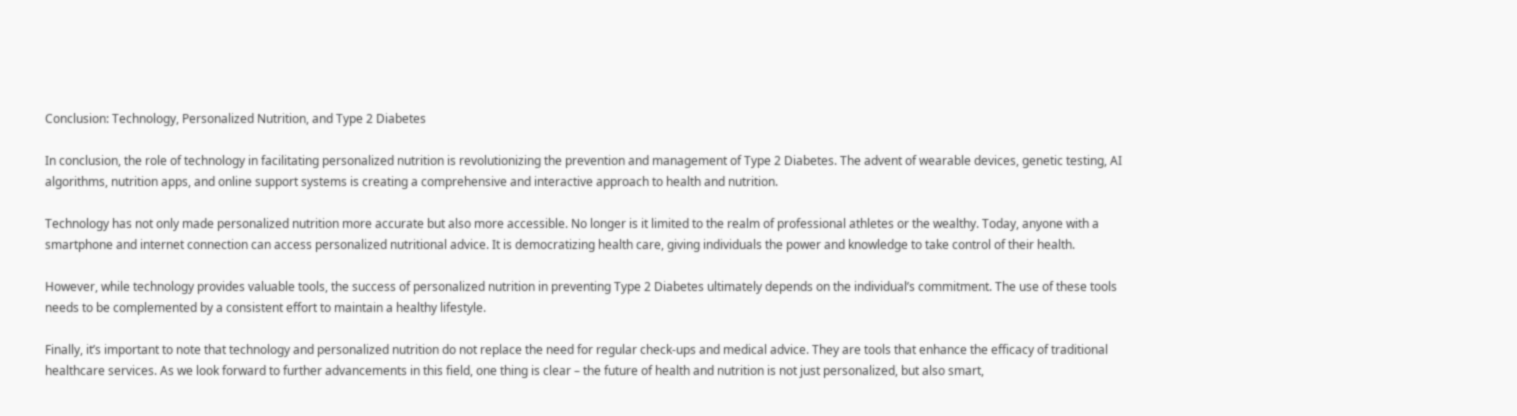Conclusion: Technology, Personalized Nutrition, and Type 2 Diabetes

In conclusion, the role of technology in facilitating personalized nutrition is revolutionizing the prevention and management of Type 2 Diabetes. The advent of wearable devices, genetic testing, AI algorithms, nutrition apps, and online support systems is creating a comprehensive and interactive approach to health and nutrition.

Technology has not only made personalized nutrition more accurate but also more accessible. No longer is it limited to the realm of professional athletes or the wealthy. Today, anyone with a smartphone and internet connection can access personalized nutritional advice. It is democratizing health care, giving individuals the power and knowledge to take control of their health.

However, while technology provides valuable tools, the success of personalized nutrition in preventing Type 2 Diabetes ultimately depends on the individual’s commitment. The use of these tools needs to be complemented by a consistent effort to maintain a healthy lifestyle.

Finally, it’s important to note that technology and personalized nutrition do not replace the need for regular check-ups and medical advice. They are tools that enhance the efficacy of traditional healthcare services. As we look forward to further advancements in this field, one thing is clear – the future of health and nutrition is not just personalized, but also smart,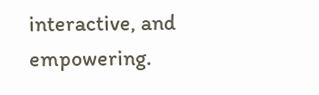interactive, and empowering.